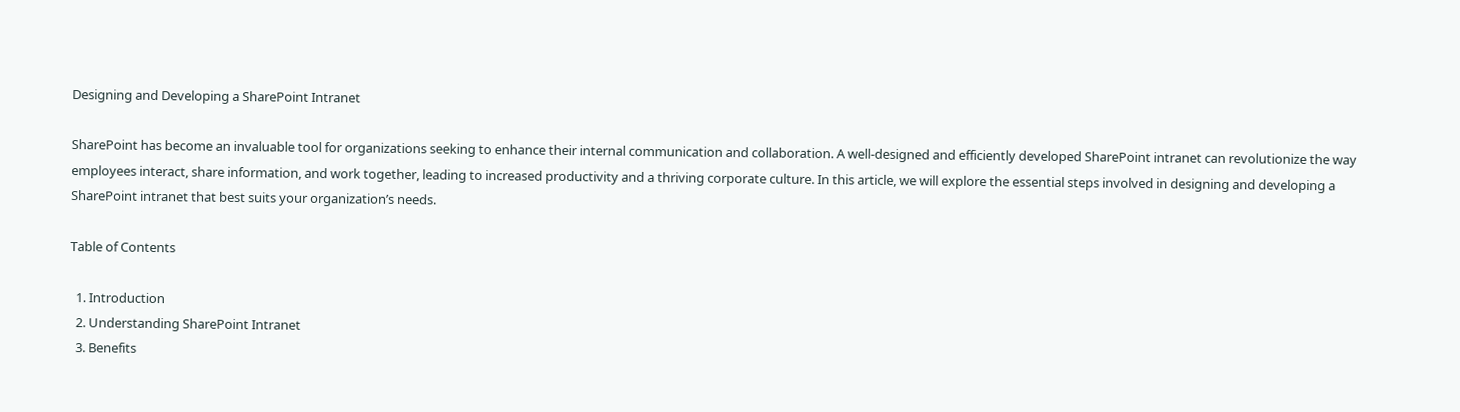Designing and Developing a SharePoint Intranet

SharePoint has become an invaluable tool for organizations seeking to enhance their internal communication and collaboration. A well-designed and efficiently developed SharePoint intranet can revolutionize the way employees interact, share information, and work together, leading to increased productivity and a thriving corporate culture. In this article, we will explore the essential steps involved in designing and developing a SharePoint intranet that best suits your organization’s needs.

Table of Contents

  1. Introduction
  2. Understanding SharePoint Intranet
  3. Benefits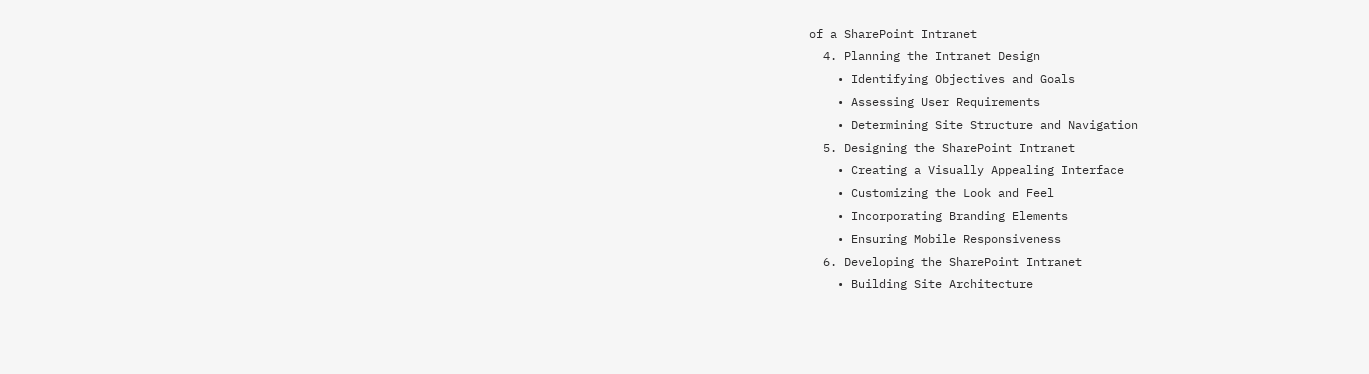of a SharePoint Intranet
  4. Planning the Intranet Design
    • Identifying Objectives and Goals
    • Assessing User Requirements
    • Determining Site Structure and Navigation
  5. Designing the SharePoint Intranet
    • Creating a Visually Appealing Interface
    • Customizing the Look and Feel
    • Incorporating Branding Elements
    • Ensuring Mobile Responsiveness
  6. Developing the SharePoint Intranet
    • Building Site Architecture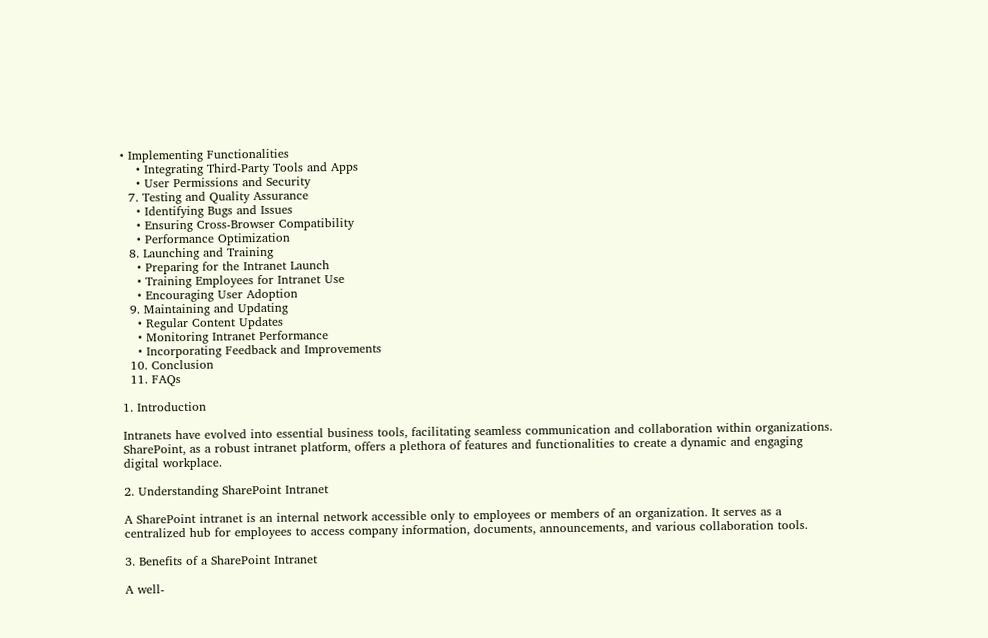• Implementing Functionalities
    • Integrating Third-Party Tools and Apps
    • User Permissions and Security
  7. Testing and Quality Assurance
    • Identifying Bugs and Issues
    • Ensuring Cross-Browser Compatibility
    • Performance Optimization
  8. Launching and Training
    • Preparing for the Intranet Launch
    • Training Employees for Intranet Use
    • Encouraging User Adoption
  9. Maintaining and Updating
    • Regular Content Updates
    • Monitoring Intranet Performance
    • Incorporating Feedback and Improvements
  10. Conclusion
  11. FAQs

1. Introduction

Intranets have evolved into essential business tools, facilitating seamless communication and collaboration within organizations. SharePoint, as a robust intranet platform, offers a plethora of features and functionalities to create a dynamic and engaging digital workplace.

2. Understanding SharePoint Intranet

A SharePoint intranet is an internal network accessible only to employees or members of an organization. It serves as a centralized hub for employees to access company information, documents, announcements, and various collaboration tools.

3. Benefits of a SharePoint Intranet

A well-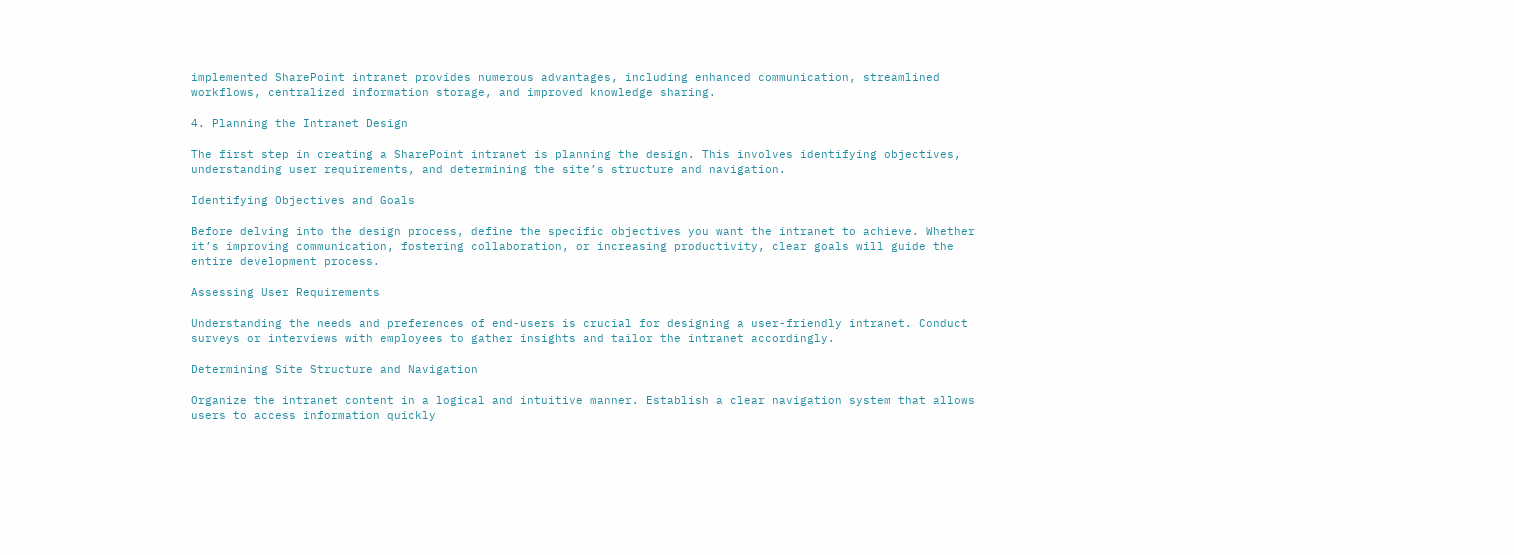implemented SharePoint intranet provides numerous advantages, including enhanced communication, streamlined workflows, centralized information storage, and improved knowledge sharing.

4. Planning the Intranet Design

The first step in creating a SharePoint intranet is planning the design. This involves identifying objectives, understanding user requirements, and determining the site’s structure and navigation.

Identifying Objectives and Goals

Before delving into the design process, define the specific objectives you want the intranet to achieve. Whether it’s improving communication, fostering collaboration, or increasing productivity, clear goals will guide the entire development process.

Assessing User Requirements

Understanding the needs and preferences of end-users is crucial for designing a user-friendly intranet. Conduct surveys or interviews with employees to gather insights and tailor the intranet accordingly.

Determining Site Structure and Navigation

Organize the intranet content in a logical and intuitive manner. Establish a clear navigation system that allows users to access information quickly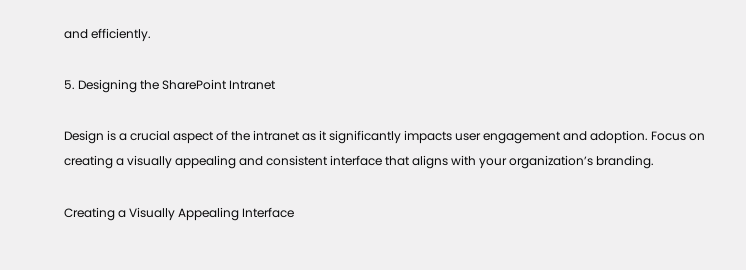and efficiently.

5. Designing the SharePoint Intranet

Design is a crucial aspect of the intranet as it significantly impacts user engagement and adoption. Focus on creating a visually appealing and consistent interface that aligns with your organization’s branding.

Creating a Visually Appealing Interface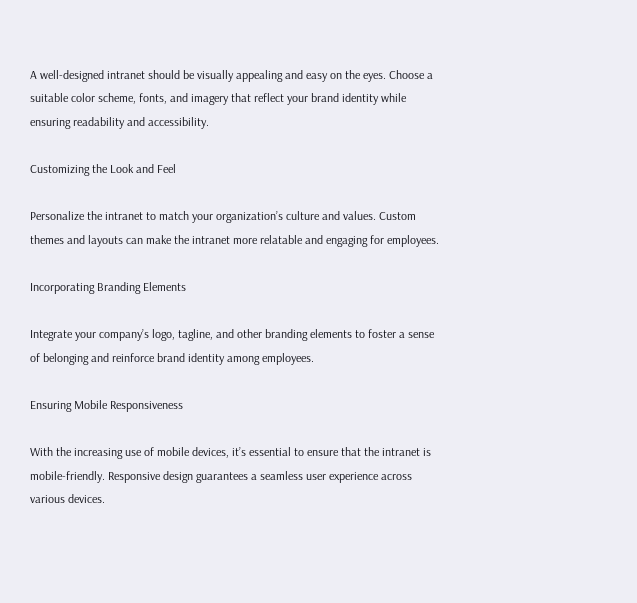A well-designed intranet should be visually appealing and easy on the eyes. Choose a suitable color scheme, fonts, and imagery that reflect your brand identity while ensuring readability and accessibility.

Customizing the Look and Feel

Personalize the intranet to match your organization’s culture and values. Custom themes and layouts can make the intranet more relatable and engaging for employees.

Incorporating Branding Elements

Integrate your company’s logo, tagline, and other branding elements to foster a sense of belonging and reinforce brand identity among employees.

Ensuring Mobile Responsiveness

With the increasing use of mobile devices, it’s essential to ensure that the intranet is mobile-friendly. Responsive design guarantees a seamless user experience across various devices.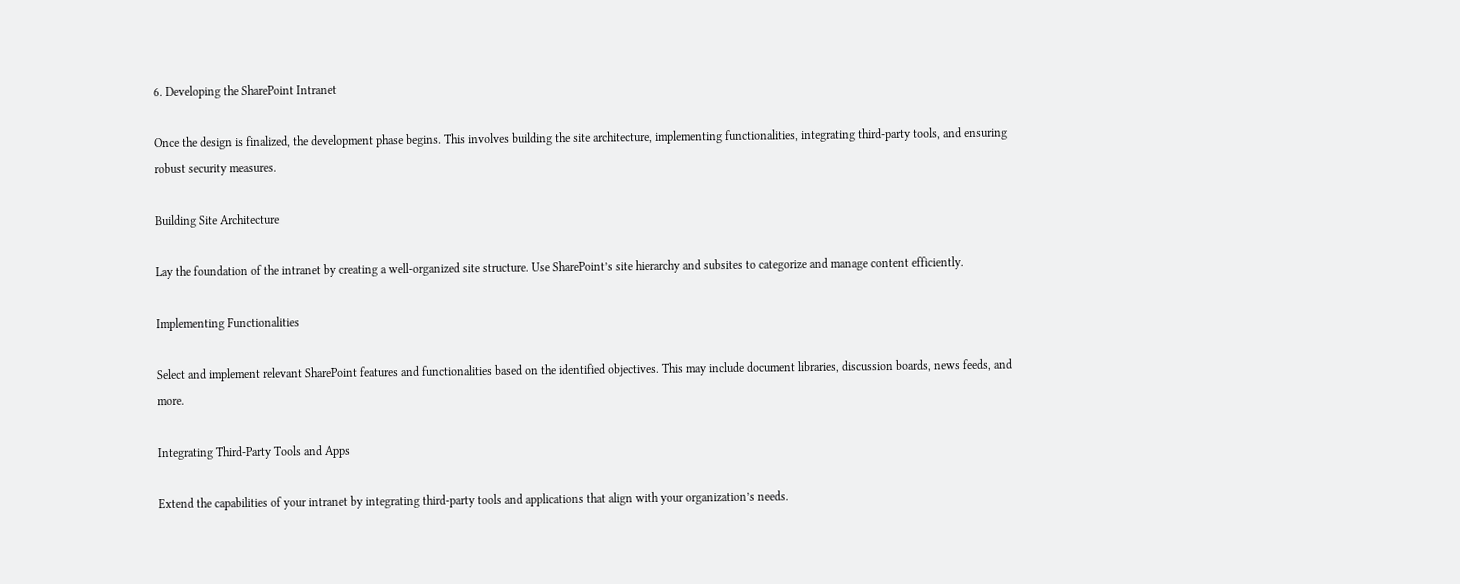6. Developing the SharePoint Intranet

Once the design is finalized, the development phase begins. This involves building the site architecture, implementing functionalities, integrating third-party tools, and ensuring robust security measures.

Building Site Architecture

Lay the foundation of the intranet by creating a well-organized site structure. Use SharePoint’s site hierarchy and subsites to categorize and manage content efficiently.

Implementing Functionalities

Select and implement relevant SharePoint features and functionalities based on the identified objectives. This may include document libraries, discussion boards, news feeds, and more.

Integrating Third-Party Tools and Apps

Extend the capabilities of your intranet by integrating third-party tools and applications that align with your organization’s needs.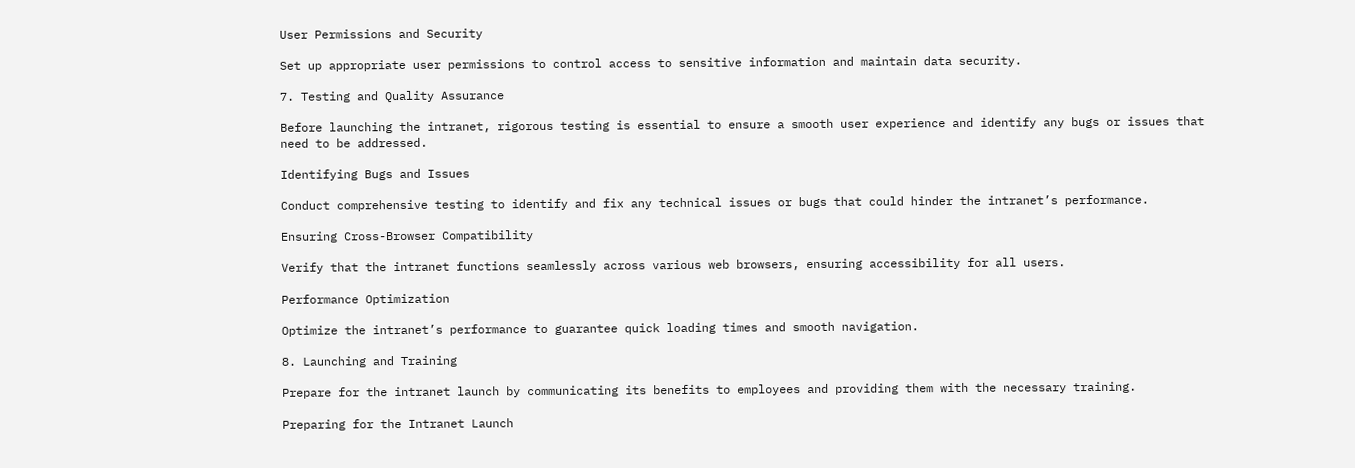User Permissions and Security

Set up appropriate user permissions to control access to sensitive information and maintain data security.

7. Testing and Quality Assurance

Before launching the intranet, rigorous testing is essential to ensure a smooth user experience and identify any bugs or issues that need to be addressed.

Identifying Bugs and Issues

Conduct comprehensive testing to identify and fix any technical issues or bugs that could hinder the intranet’s performance.

Ensuring Cross-Browser Compatibility

Verify that the intranet functions seamlessly across various web browsers, ensuring accessibility for all users.

Performance Optimization

Optimize the intranet’s performance to guarantee quick loading times and smooth navigation.

8. Launching and Training

Prepare for the intranet launch by communicating its benefits to employees and providing them with the necessary training.

Preparing for the Intranet Launch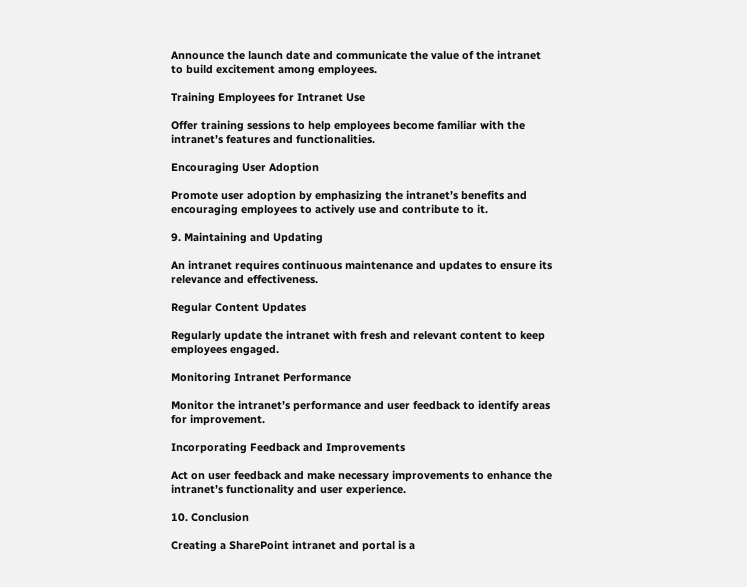Announce the launch date and communicate the value of the intranet to build excitement among employees.

Training Employees for Intranet Use

Offer training sessions to help employees become familiar with the intranet’s features and functionalities.

Encouraging User Adoption

Promote user adoption by emphasizing the intranet’s benefits and encouraging employees to actively use and contribute to it.

9. Maintaining and Updating

An intranet requires continuous maintenance and updates to ensure its relevance and effectiveness.

Regular Content Updates

Regularly update the intranet with fresh and relevant content to keep employees engaged.

Monitoring Intranet Performance

Monitor the intranet’s performance and user feedback to identify areas for improvement.

Incorporating Feedback and Improvements

Act on user feedback and make necessary improvements to enhance the intranet’s functionality and user experience.

10. Conclusion

Creating a SharePoint intranet and portal is a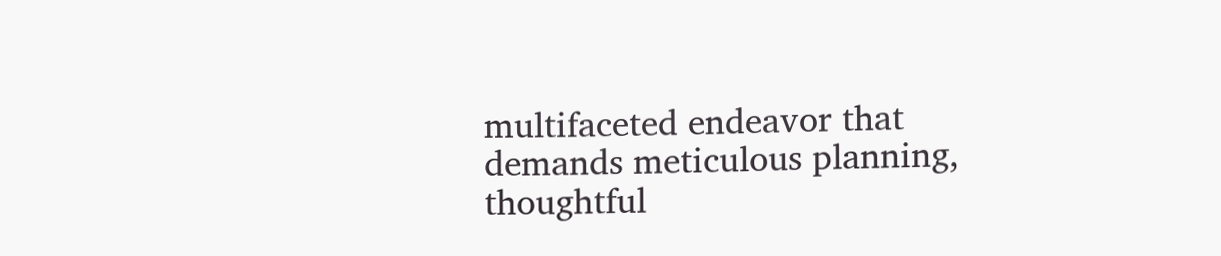multifaceted endeavor that demands meticulous planning, thoughtful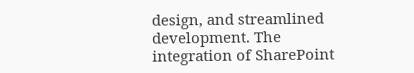design, and streamlined development. The integration of SharePoint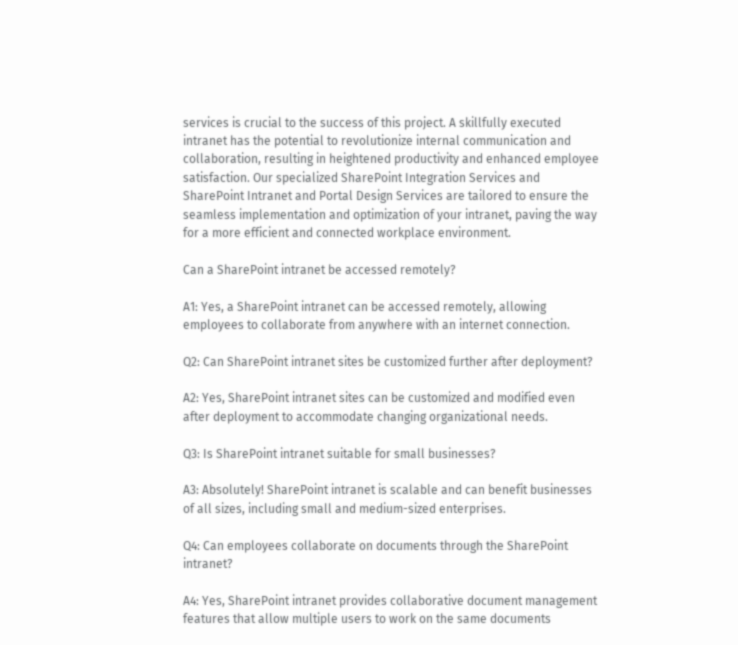services is crucial to the success of this project. A skillfully executed intranet has the potential to revolutionize internal communication and collaboration, resulting in heightened productivity and enhanced employee satisfaction. Our specialized SharePoint Integration Services and SharePoint Intranet and Portal Design Services are tailored to ensure the seamless implementation and optimization of your intranet, paving the way for a more efficient and connected workplace environment.

Can a SharePoint intranet be accessed remotely?

A1: Yes, a SharePoint intranet can be accessed remotely, allowing employees to collaborate from anywhere with an internet connection.

Q2: Can SharePoint intranet sites be customized further after deployment?

A2: Yes, SharePoint intranet sites can be customized and modified even after deployment to accommodate changing organizational needs.

Q3: Is SharePoint intranet suitable for small businesses?

A3: Absolutely! SharePoint intranet is scalable and can benefit businesses of all sizes, including small and medium-sized enterprises.

Q4: Can employees collaborate on documents through the SharePoint intranet?

A4: Yes, SharePoint intranet provides collaborative document management features that allow multiple users to work on the same documents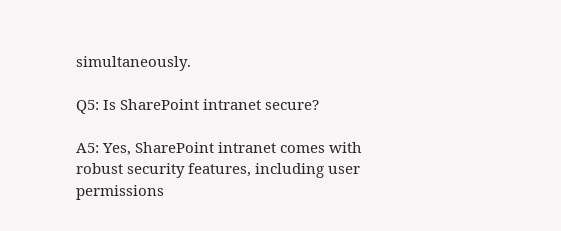simultaneously.

Q5: Is SharePoint intranet secure?

A5: Yes, SharePoint intranet comes with robust security features, including user permissions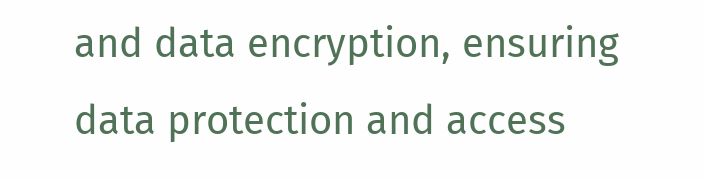and data encryption, ensuring data protection and access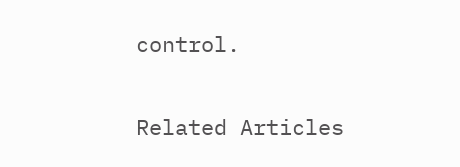control.

Related Articles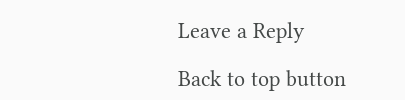Leave a Reply

Back to top button